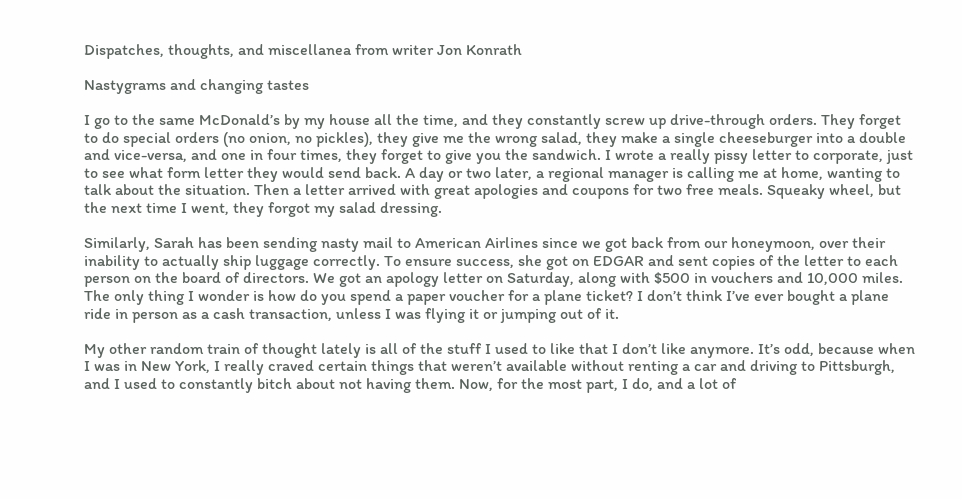Dispatches, thoughts, and miscellanea from writer Jon Konrath

Nastygrams and changing tastes

I go to the same McDonald’s by my house all the time, and they constantly screw up drive-through orders. They forget to do special orders (no onion, no pickles), they give me the wrong salad, they make a single cheeseburger into a double and vice-versa, and one in four times, they forget to give you the sandwich. I wrote a really pissy letter to corporate, just to see what form letter they would send back. A day or two later, a regional manager is calling me at home, wanting to talk about the situation. Then a letter arrived with great apologies and coupons for two free meals. Squeaky wheel, but the next time I went, they forgot my salad dressing.

Similarly, Sarah has been sending nasty mail to American Airlines since we got back from our honeymoon, over their inability to actually ship luggage correctly. To ensure success, she got on EDGAR and sent copies of the letter to each person on the board of directors. We got an apology letter on Saturday, along with $500 in vouchers and 10,000 miles. The only thing I wonder is how do you spend a paper voucher for a plane ticket? I don’t think I’ve ever bought a plane ride in person as a cash transaction, unless I was flying it or jumping out of it.

My other random train of thought lately is all of the stuff I used to like that I don’t like anymore. It’s odd, because when I was in New York, I really craved certain things that weren’t available without renting a car and driving to Pittsburgh, and I used to constantly bitch about not having them. Now, for the most part, I do, and a lot of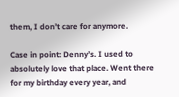them, I don’t care for anymore.

Case in point: Denny’s. I used to absolutely love that place. Went there for my birthday every year, and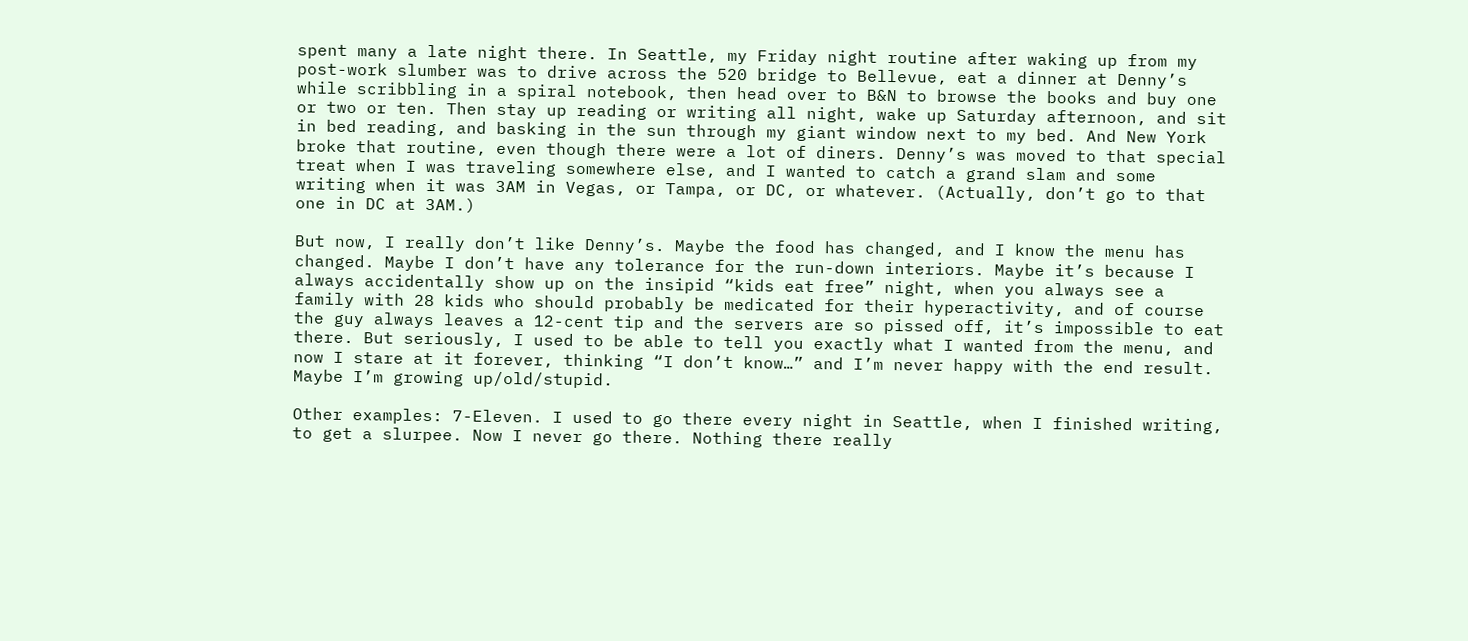spent many a late night there. In Seattle, my Friday night routine after waking up from my post-work slumber was to drive across the 520 bridge to Bellevue, eat a dinner at Denny’s while scribbling in a spiral notebook, then head over to B&N to browse the books and buy one or two or ten. Then stay up reading or writing all night, wake up Saturday afternoon, and sit in bed reading, and basking in the sun through my giant window next to my bed. And New York broke that routine, even though there were a lot of diners. Denny’s was moved to that special treat when I was traveling somewhere else, and I wanted to catch a grand slam and some writing when it was 3AM in Vegas, or Tampa, or DC, or whatever. (Actually, don’t go to that one in DC at 3AM.)

But now, I really don’t like Denny’s. Maybe the food has changed, and I know the menu has changed. Maybe I don’t have any tolerance for the run-down interiors. Maybe it’s because I always accidentally show up on the insipid “kids eat free” night, when you always see a family with 28 kids who should probably be medicated for their hyperactivity, and of course the guy always leaves a 12-cent tip and the servers are so pissed off, it’s impossible to eat there. But seriously, I used to be able to tell you exactly what I wanted from the menu, and now I stare at it forever, thinking “I don’t know…” and I’m never happy with the end result. Maybe I’m growing up/old/stupid.

Other examples: 7-Eleven. I used to go there every night in Seattle, when I finished writing, to get a slurpee. Now I never go there. Nothing there really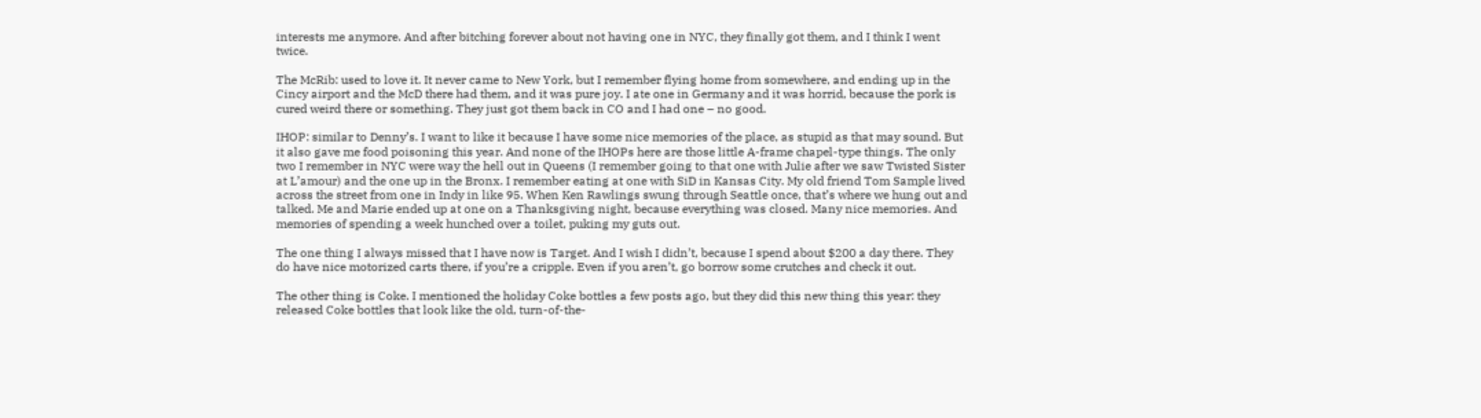interests me anymore. And after bitching forever about not having one in NYC, they finally got them, and I think I went twice.

The McRib: used to love it. It never came to New York, but I remember flying home from somewhere, and ending up in the Cincy airport and the McD there had them, and it was pure joy. I ate one in Germany and it was horrid, because the pork is cured weird there or something. They just got them back in CO and I had one – no good.

IHOP: similar to Denny’s. I want to like it because I have some nice memories of the place, as stupid as that may sound. But it also gave me food poisoning this year. And none of the IHOPs here are those little A-frame chapel-type things. The only two I remember in NYC were way the hell out in Queens (I remember going to that one with Julie after we saw Twisted Sister at L’amour) and the one up in the Bronx. I remember eating at one with SiD in Kansas City. My old friend Tom Sample lived across the street from one in Indy in like 95. When Ken Rawlings swung through Seattle once, that’s where we hung out and talked. Me and Marie ended up at one on a Thanksgiving night, because everything was closed. Many nice memories. And memories of spending a week hunched over a toilet, puking my guts out.

The one thing I always missed that I have now is Target. And I wish I didn’t, because I spend about $200 a day there. They do have nice motorized carts there, if you’re a cripple. Even if you aren’t, go borrow some crutches and check it out.

The other thing is Coke. I mentioned the holiday Coke bottles a few posts ago, but they did this new thing this year: they released Coke bottles that look like the old, turn-of-the-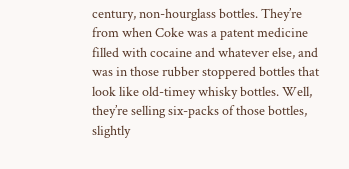century, non-hourglass bottles. They’re from when Coke was a patent medicine filled with cocaine and whatever else, and was in those rubber stoppered bottles that look like old-timey whisky bottles. Well, they’re selling six-packs of those bottles, slightly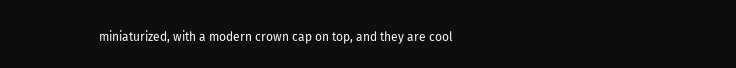miniaturized, with a modern crown cap on top, and they are cool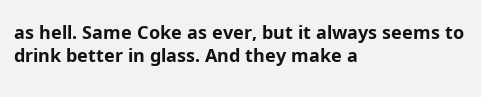as hell. Same Coke as ever, but it always seems to drink better in glass. And they make a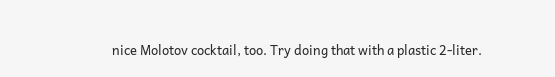nice Molotov cocktail, too. Try doing that with a plastic 2-liter.